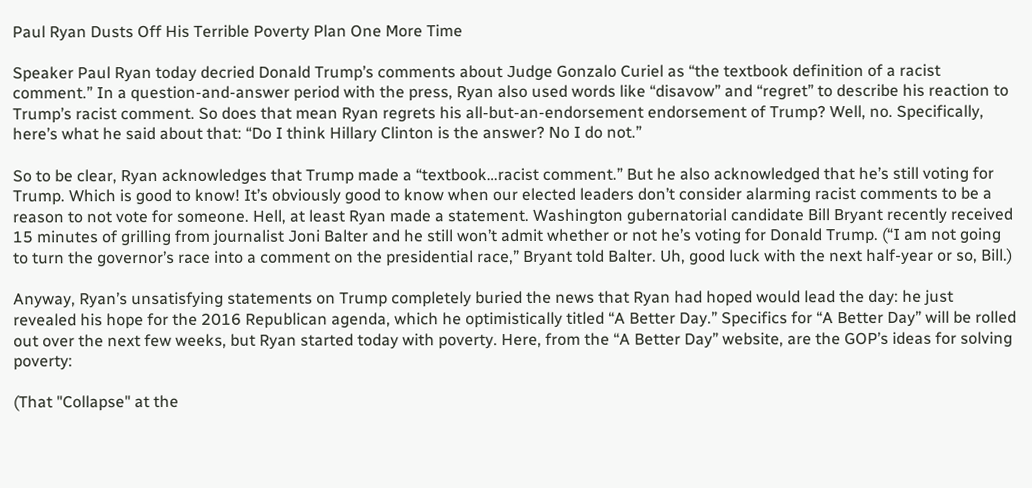Paul Ryan Dusts Off His Terrible Poverty Plan One More Time

Speaker Paul Ryan today decried Donald Trump’s comments about Judge Gonzalo Curiel as “the textbook definition of a racist comment.” In a question-and-answer period with the press, Ryan also used words like “disavow” and “regret” to describe his reaction to Trump’s racist comment. So does that mean Ryan regrets his all-but-an-endorsement endorsement of Trump? Well, no. Specifically, here’s what he said about that: “Do I think Hillary Clinton is the answer? No I do not.”

So to be clear, Ryan acknowledges that Trump made a “textbook…racist comment.” But he also acknowledged that he’s still voting for Trump. Which is good to know! It’s obviously good to know when our elected leaders don’t consider alarming racist comments to be a reason to not vote for someone. Hell, at least Ryan made a statement. Washington gubernatorial candidate Bill Bryant recently received 15 minutes of grilling from journalist Joni Balter and he still won’t admit whether or not he’s voting for Donald Trump. (“I am not going to turn the governor’s race into a comment on the presidential race,” Bryant told Balter. Uh, good luck with the next half-year or so, Bill.)

Anyway, Ryan’s unsatisfying statements on Trump completely buried the news that Ryan had hoped would lead the day: he just revealed his hope for the 2016 Republican agenda, which he optimistically titled “A Better Day.” Specifics for “A Better Day” will be rolled out over the next few weeks, but Ryan started today with poverty. Here, from the “A Better Day” website, are the GOP’s ideas for solving poverty:

(That "Collapse" at the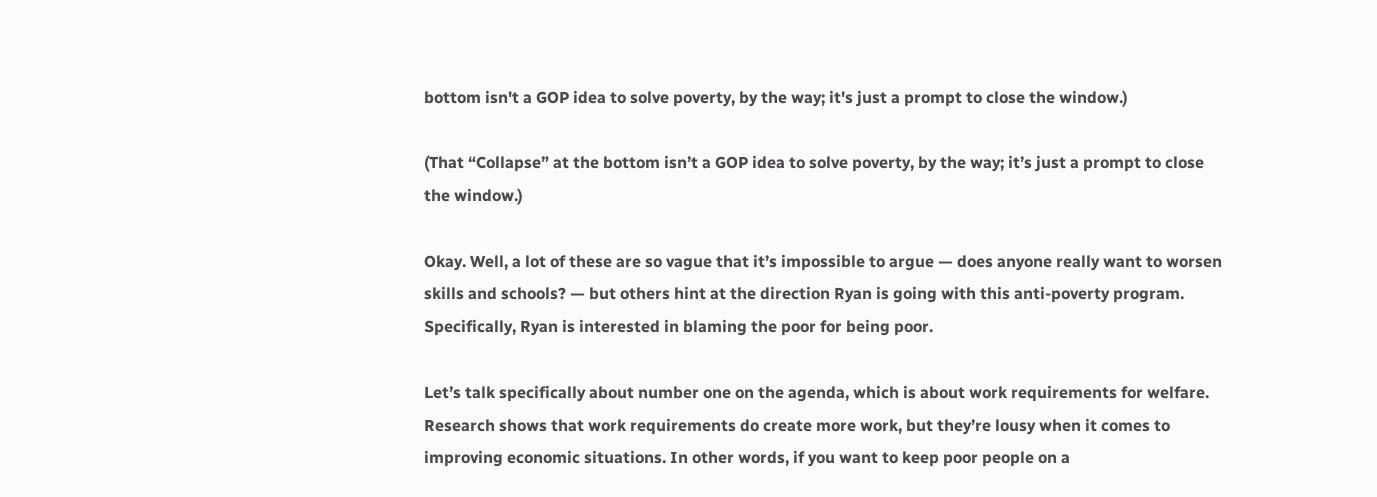bottom isn't a GOP idea to solve poverty, by the way; it's just a prompt to close the window.)

(That “Collapse” at the bottom isn’t a GOP idea to solve poverty, by the way; it’s just a prompt to close the window.)

Okay. Well, a lot of these are so vague that it’s impossible to argue — does anyone really want to worsen skills and schools? — but others hint at the direction Ryan is going with this anti-poverty program. Specifically, Ryan is interested in blaming the poor for being poor.

Let’s talk specifically about number one on the agenda, which is about work requirements for welfare. Research shows that work requirements do create more work, but they’re lousy when it comes to improving economic situations. In other words, if you want to keep poor people on a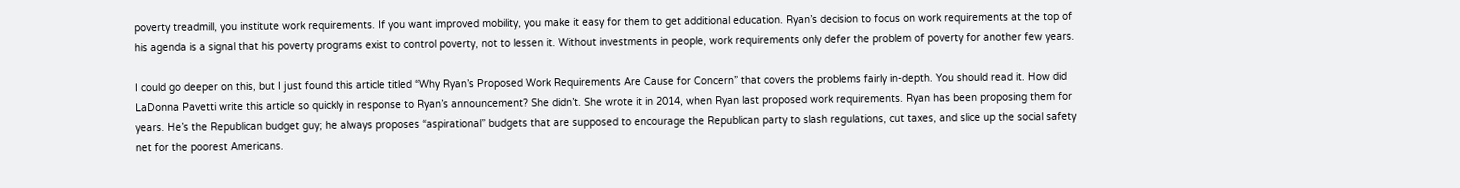poverty treadmill, you institute work requirements. If you want improved mobility, you make it easy for them to get additional education. Ryan’s decision to focus on work requirements at the top of his agenda is a signal that his poverty programs exist to control poverty, not to lessen it. Without investments in people, work requirements only defer the problem of poverty for another few years.

I could go deeper on this, but I just found this article titled “Why Ryan’s Proposed Work Requirements Are Cause for Concern” that covers the problems fairly in-depth. You should read it. How did LaDonna Pavetti write this article so quickly in response to Ryan’s announcement? She didn’t. She wrote it in 2014, when Ryan last proposed work requirements. Ryan has been proposing them for years. He’s the Republican budget guy; he always proposes “aspirational” budgets that are supposed to encourage the Republican party to slash regulations, cut taxes, and slice up the social safety net for the poorest Americans.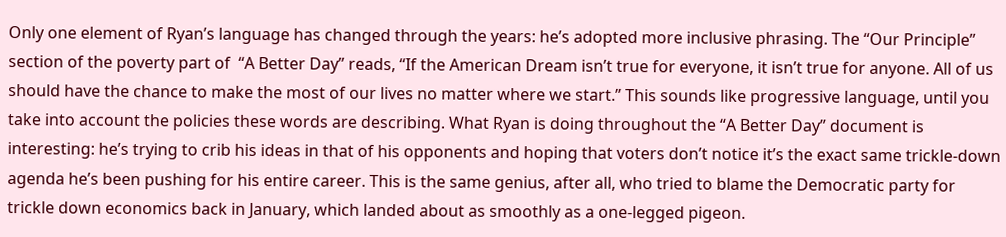Only one element of Ryan’s language has changed through the years: he’s adopted more inclusive phrasing. The “Our Principle” section of the poverty part of  “A Better Day” reads, “If the American Dream isn’t true for everyone, it isn’t true for anyone. All of us should have the chance to make the most of our lives no matter where we start.” This sounds like progressive language, until you take into account the policies these words are describing. What Ryan is doing throughout the “A Better Day” document is interesting: he’s trying to crib his ideas in that of his opponents and hoping that voters don’t notice it’s the exact same trickle-down agenda he’s been pushing for his entire career. This is the same genius, after all, who tried to blame the Democratic party for trickle down economics back in January, which landed about as smoothly as a one-legged pigeon.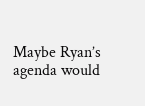Maybe Ryan’s agenda would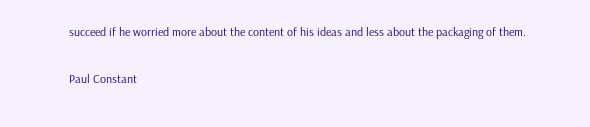succeed if he worried more about the content of his ideas and less about the packaging of them.

Paul Constant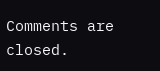Comments are closed.